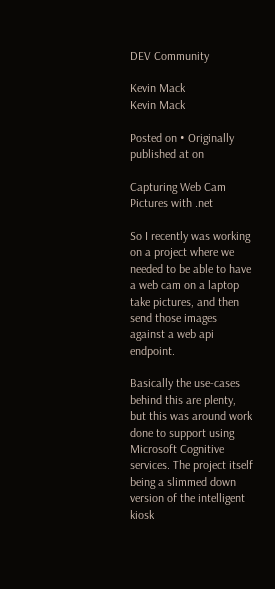DEV Community

Kevin Mack
Kevin Mack

Posted on • Originally published at on

Capturing Web Cam Pictures with .net

So I recently was working on a project where we needed to be able to have a web cam on a laptop take pictures, and then send those images against a web api endpoint.

Basically the use-cases behind this are plenty, but this was around work done to support using Microsoft Cognitive services. The project itself being a slimmed down version of the intelligent kiosk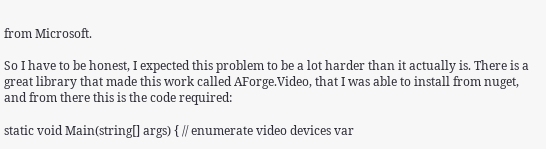from Microsoft.

So I have to be honest, I expected this problem to be a lot harder than it actually is. There is a great library that made this work called AForge.Video, that I was able to install from nuget, and from there this is the code required:

static void Main(string[] args) { // enumerate video devices var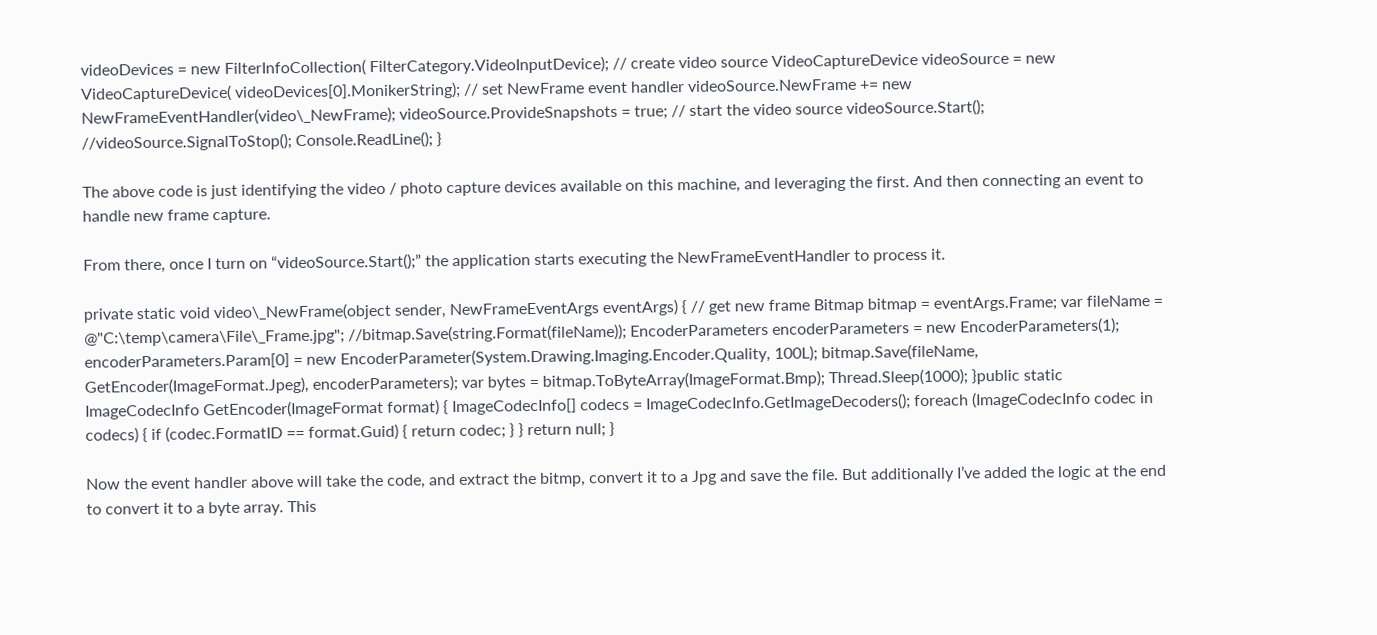videoDevices = new FilterInfoCollection( FilterCategory.VideoInputDevice); // create video source VideoCaptureDevice videoSource = new VideoCaptureDevice( videoDevices[0].MonikerString); // set NewFrame event handler videoSource.NewFrame += new NewFrameEventHandler(video\_NewFrame); videoSource.ProvideSnapshots = true; // start the video source videoSource.Start(); //videoSource.SignalToStop(); Console.ReadLine(); }

The above code is just identifying the video / photo capture devices available on this machine, and leveraging the first. And then connecting an event to handle new frame capture.

From there, once I turn on “videoSource.Start();” the application starts executing the NewFrameEventHandler to process it.

private static void video\_NewFrame(object sender, NewFrameEventArgs eventArgs) { // get new frame Bitmap bitmap = eventArgs.Frame; var fileName = @"C:\temp\camera\File\_Frame.jpg"; //bitmap.Save(string.Format(fileName)); EncoderParameters encoderParameters = new EncoderParameters(1); encoderParameters.Param[0] = new EncoderParameter(System.Drawing.Imaging.Encoder.Quality, 100L); bitmap.Save(fileName, GetEncoder(ImageFormat.Jpeg), encoderParameters); var bytes = bitmap.ToByteArray(ImageFormat.Bmp); Thread.Sleep(1000); }public static ImageCodecInfo GetEncoder(ImageFormat format) { ImageCodecInfo[] codecs = ImageCodecInfo.GetImageDecoders(); foreach (ImageCodecInfo codec in codecs) { if (codec.FormatID == format.Guid) { return codec; } } return null; }

Now the event handler above will take the code, and extract the bitmp, convert it to a Jpg and save the file. But additionally I’ve added the logic at the end to convert it to a byte array. This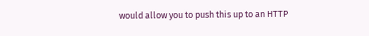would allow you to push this up to an HTTP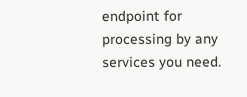endpoint for processing by any services you need.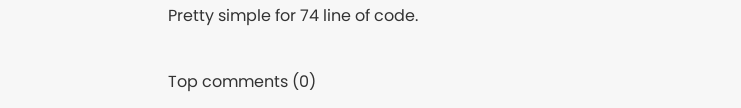Pretty simple for 74 line of code.

Top comments (0)